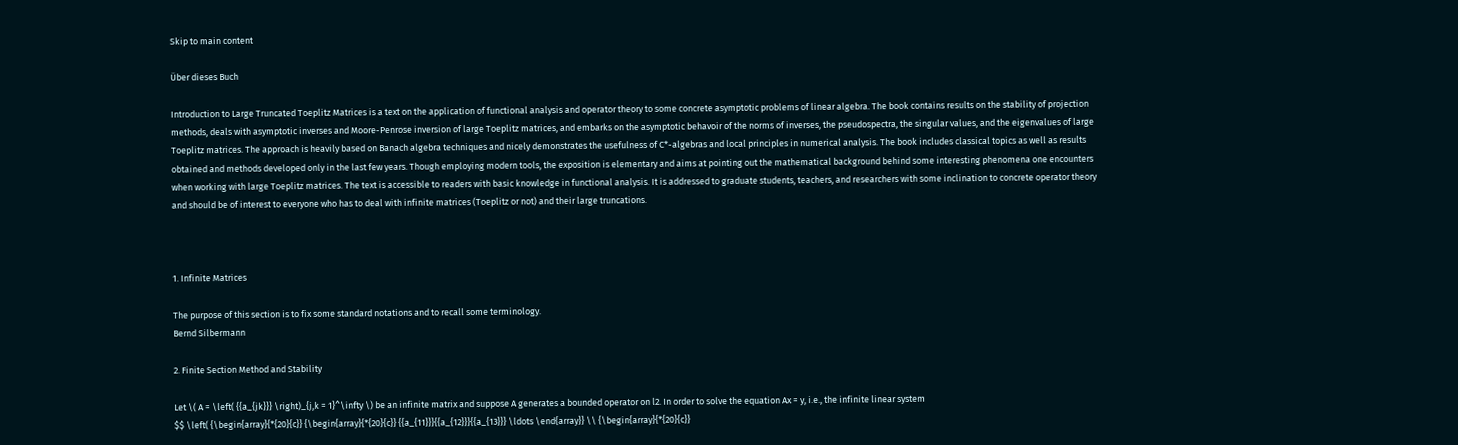Skip to main content

Über dieses Buch

Introduction to Large Truncated Toeplitz Matrices is a text on the application of functional analysis and operator theory to some concrete asymptotic problems of linear algebra. The book contains results on the stability of projection methods, deals with asymptotic inverses and Moore-Penrose inversion of large Toeplitz matrices, and embarks on the asymptotic behavoir of the norms of inverses, the pseudospectra, the singular values, and the eigenvalues of large Toeplitz matrices. The approach is heavily based on Banach algebra techniques and nicely demonstrates the usefulness of C*-algebras and local principles in numerical analysis. The book includes classical topics as well as results obtained and methods developed only in the last few years. Though employing modern tools, the exposition is elementary and aims at pointing out the mathematical background behind some interesting phenomena one encounters when working with large Toeplitz matrices. The text is accessible to readers with basic knowledge in functional analysis. It is addressed to graduate students, teachers, and researchers with some inclination to concrete operator theory and should be of interest to everyone who has to deal with infinite matrices (Toeplitz or not) and their large truncations.



1. Infinite Matrices

The purpose of this section is to fix some standard notations and to recall some terminology.
Bernd Silbermann

2. Finite Section Method and Stability

Let \( A = \left( {{a_{jk}}} \right)_{j,k = 1}^\infty \) be an infinite matrix and suppose A generates a bounded operator on l2. In order to solve the equation Ax = y, i.e., the infinite linear system
$$ \left( {\begin{array}{*{20}{c}} {\begin{array}{*{20}{c}} {{a_{11}}}{{a_{12}}}{{a_{13}}} \ldots \end{array}} \\ {\begin{array}{*{20}{c}}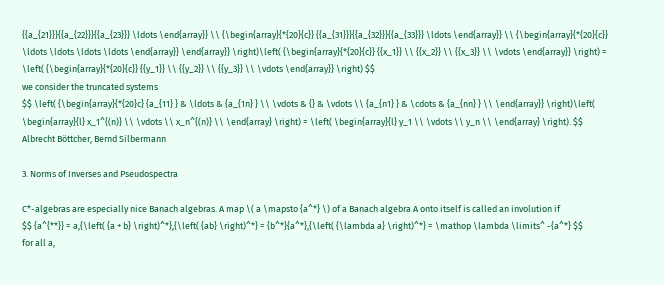{{a_{21}}}{{a_{22}}}{{a_{23}}} \ldots \end{array}} \\ {\begin{array}{*{20}{c}} {{a_{31}}}{{a_{32}}}{{a_{33}}} \ldots \end{array}} \\ {\begin{array}{*{20}{c}} \ldots \ldots \ldots \ldots \end{array}} \end{array}} \right)\left( {\begin{array}{*{20}{c}} {{x_1}} \\ {{x_2}} \\ {{x_3}} \\ \vdots \end{array}} \right) = \left( {\begin{array}{*{20}{c}} {{y_1}} \\ {{y_2}} \\ {{y_3}} \\ \vdots \end{array}} \right) $$
we consider the truncated systems
$$ \left( {\begin{array}{*{20}c} {a_{11} } & \ldots & {a_{1n} } \\ \vdots & {} & \vdots \\ {a_{n1} } & \cdots & {a_{nn} } \\ \end{array}} \right)\left( \begin{array}{l} x_1^{(n)} \\ \vdots \\ x_n^{(n)} \\ \end{array} \right) = \left( \begin{array}{l} y_1 \\ \vdots \\ y_n \\ \end{array} \right). $$
Albrecht Böttcher, Bernd Silbermann

3. Norms of Inverses and Pseudospectra

C*-algebras are especially nice Banach algebras. A map \( a \mapsto {a^*} \) of a Banach algebra A onto itself is called an involution if
$$ {a^{**}} = a,{\left( {a + b} \right)^*},{\left( {ab} \right)^*} = {b^*}{a^*},{\left( {\lambda a} \right)^*} = \mathop \lambda \limits^ -{a^*} $$
for all a,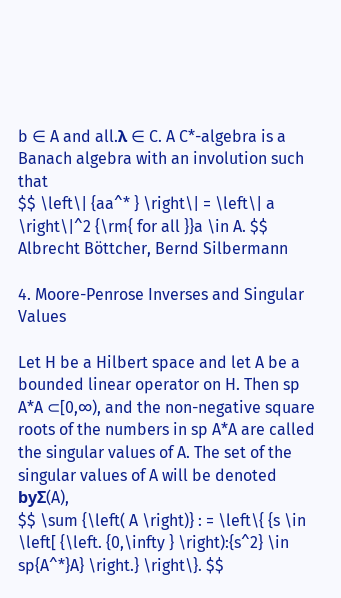b ∈ A and all.λ ∈ C. A C*-algebra is a Banach algebra with an involution such that
$$ \left\| {aa^* } \right\| = \left\| a \right\|^2 {\rm{ for all }}a \in A. $$
Albrecht Böttcher, Bernd Silbermann

4. Moore-Penrose Inverses and Singular Values

Let H be a Hilbert space and let A be a bounded linear operator on H. Then sp A*A ⊂[0,∞), and the non-negative square roots of the numbers in sp A*A are called the singular values of A. The set of the singular values of A will be denoted byΣ(A),
$$ \sum {\left( A \right)} : = \left\{ {s \in \left[ {\left. {0,\infty } \right):{s^2} \in sp{A^*}A} \right.} \right\}. $$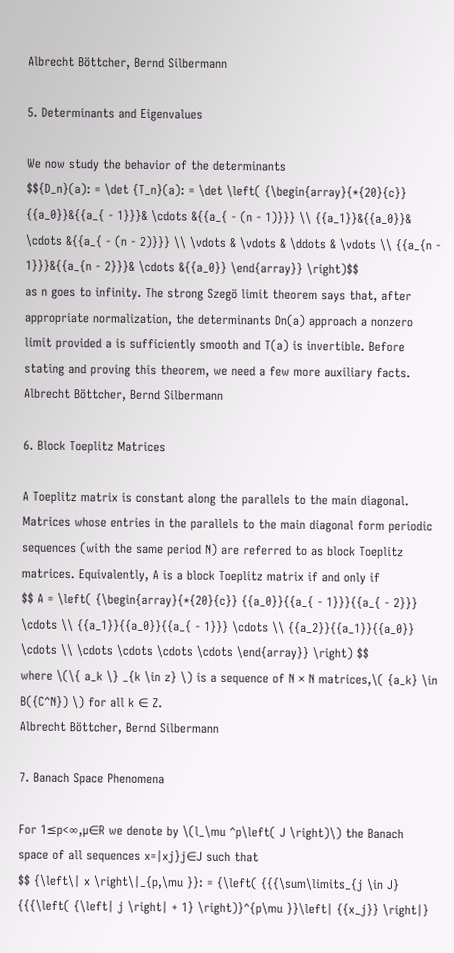Albrecht Böttcher, Bernd Silbermann

5. Determinants and Eigenvalues

We now study the behavior of the determinants
$${D_n}(a): = \det {T_n}(a): = \det \left( {\begin{array}{*{20}{c}} {{a_0}}&{{a_{ - 1}}}& \cdots &{{a_{ - (n - 1)}}} \\ {{a_1}}&{{a_0}}& \cdots &{{a_{ - (n - 2)}}} \\ \vdots & \vdots & \ddots & \vdots \\ {{a_{n - 1}}}&{{a_{n - 2}}}& \cdots &{{a_0}} \end{array}} \right)$$
as n goes to infinity. The strong Szegö limit theorem says that, after appropriate normalization, the determinants Dn(a) approach a nonzero limit provided a is sufficiently smooth and T(a) is invertible. Before stating and proving this theorem, we need a few more auxiliary facts.
Albrecht Böttcher, Bernd Silbermann

6. Block Toeplitz Matrices

A Toeplitz matrix is constant along the parallels to the main diagonal. Matrices whose entries in the parallels to the main diagonal form periodic sequences (with the same period N) are referred to as block Toeplitz matrices. Equivalently, A is a block Toeplitz matrix if and only if
$$ A = \left( {\begin{array}{*{20}{c}} {{a_0}}{{a_{ - 1}}}{{a_{ - 2}}} \cdots \\ {{a_1}}{{a_0}}{{a_{ - 1}}} \cdots \\ {{a_2}}{{a_1}}{{a_0}} \cdots \\ \cdots \cdots \cdots \cdots \end{array}} \right) $$
where \(\{ a_k \} _{k \in z} \) is a sequence of N × N matrices,\( {a_k} \in B({C^N}) \) for all k ∈ Z.
Albrecht Böttcher, Bernd Silbermann

7. Banach Space Phenomena

For 1≤p<∞,µ∈R we denote by \(l_\mu ^p\left( J \right)\) the Banach space of all sequences x=|xj}j∈J such that
$$ {\left\| x \right\|_{p,\mu }}: = {\left( {{{\sum\limits_{j \in J} {{{\left( {\left| j \right| + 1} \right)}^{p\mu }}\left| {{x_j}} \right|}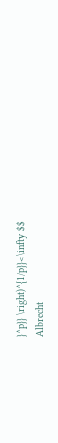}^p}} \right)^{1/p}}<\infty $$
Albrecht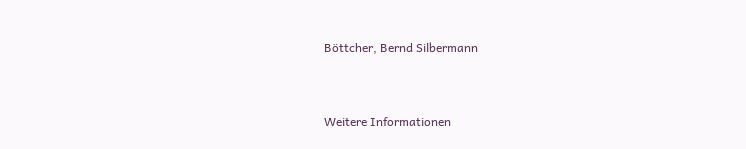Böttcher, Bernd Silbermann


Weitere Informationen